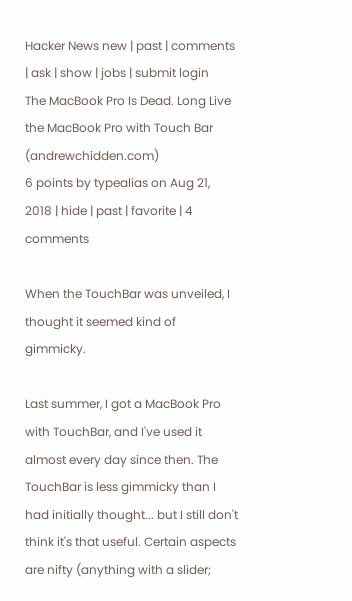Hacker News new | past | comments | ask | show | jobs | submit login
The MacBook Pro Is Dead. Long Live the MacBook Pro with Touch Bar (andrewchidden.com)
6 points by typealias on Aug 21, 2018 | hide | past | favorite | 4 comments

When the TouchBar was unveiled, I thought it seemed kind of gimmicky.

Last summer, I got a MacBook Pro with TouchBar, and I've used it almost every day since then. The TouchBar is less gimmicky than I had initially thought... but I still don't think it's that useful. Certain aspects are nifty (anything with a slider;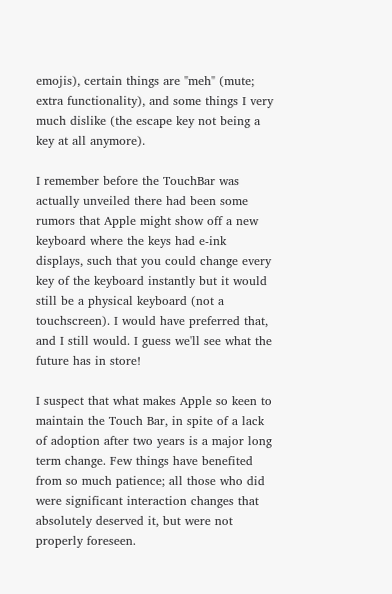emojis), certain things are "meh" (mute; extra functionality), and some things I very much dislike (the escape key not being a key at all anymore).

I remember before the TouchBar was actually unveiled there had been some rumors that Apple might show off a new keyboard where the keys had e-ink displays, such that you could change every key of the keyboard instantly but it would still be a physical keyboard (not a touchscreen). I would have preferred that, and I still would. I guess we'll see what the future has in store!

I suspect that what makes Apple so keen to maintain the Touch Bar, in spite of a lack of adoption after two years is a major long term change. Few things have benefited from so much patience; all those who did were significant interaction changes that absolutely deserved it, but were not properly foreseen.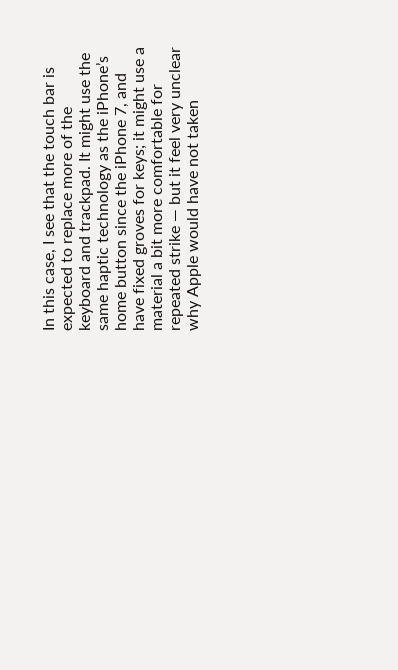In this case, I see that the touch bar is expected to replace more of the keyboard and trackpad. It might use the same haptic technology as the iPhone’s home button since the iPhone 7, and have fixed groves for keys; it might use a material a bit more comfortable for repeated strike — but it feel very unclear why Apple would have not taken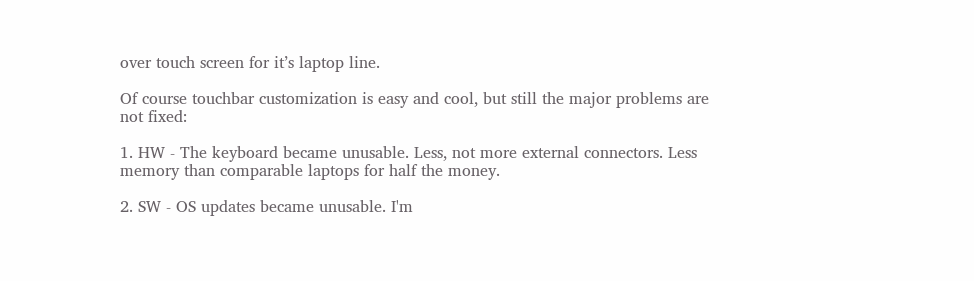over touch screen for it’s laptop line.

Of course touchbar customization is easy and cool, but still the major problems are not fixed:

1. HW - The keyboard became unusable. Less, not more external connectors. Less memory than comparable laptops for half the money.

2. SW - OS updates became unusable. I'm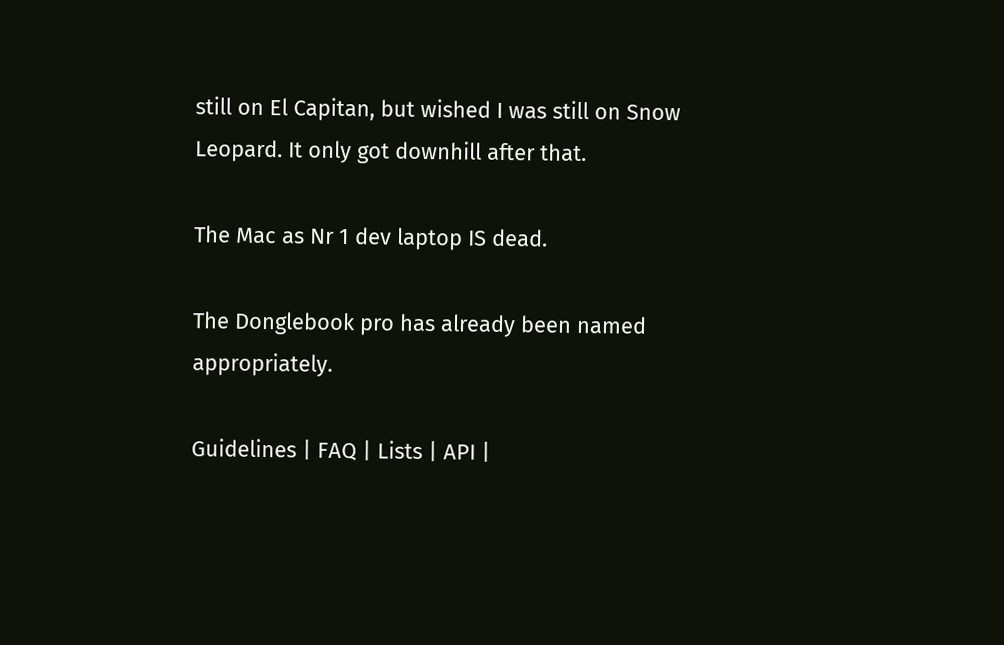still on El Capitan, but wished I was still on Snow Leopard. It only got downhill after that.

The Mac as Nr 1 dev laptop IS dead.

The Donglebook pro has already been named appropriately.

Guidelines | FAQ | Lists | API |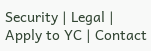Security | Legal | Apply to YC | Contact